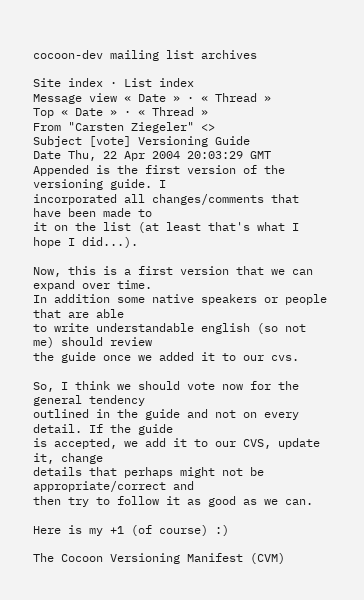cocoon-dev mailing list archives

Site index · List index
Message view « Date » · « Thread »
Top « Date » · « Thread »
From "Carsten Ziegeler" <>
Subject [vote] Versioning Guide
Date Thu, 22 Apr 2004 20:03:29 GMT
Appended is the first version of the versioning guide. I
incorporated all changes/comments that have been made to
it on the list (at least that's what I hope I did...).

Now, this is a first version that we can expand over time.
In addition some native speakers or people that are able
to write understandable english (so not me) should review
the guide once we added it to our cvs.

So, I think we should vote now for the general tendency
outlined in the guide and not on every detail. If the guide
is accepted, we add it to our CVS, update it, change
details that perhaps might not be appropriate/correct and
then try to follow it as good as we can.

Here is my +1 (of course) :)

The Cocoon Versioning Manifest (CVM)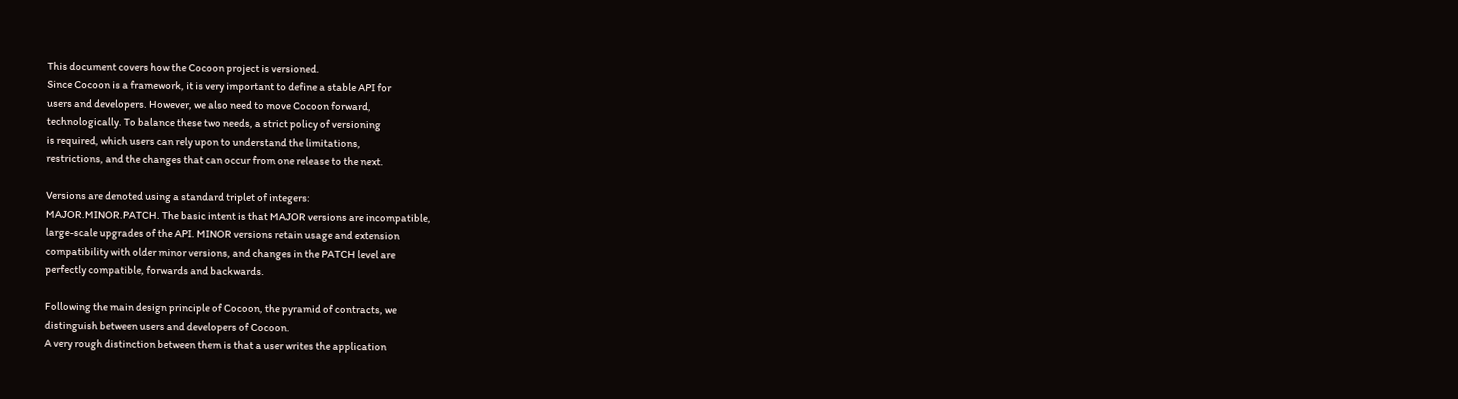This document covers how the Cocoon project is versioned.
Since Cocoon is a framework, it is very important to define a stable API for
users and developers. However, we also need to move Cocoon forward,
technologically. To balance these two needs, a strict policy of versioning
is required, which users can rely upon to understand the limitations,
restrictions, and the changes that can occur from one release to the next.

Versions are denoted using a standard triplet of integers:
MAJOR.MINOR.PATCH. The basic intent is that MAJOR versions are incompatible,
large-scale upgrades of the API. MINOR versions retain usage and extension
compatibility with older minor versions, and changes in the PATCH level are
perfectly compatible, forwards and backwards.

Following the main design principle of Cocoon, the pyramid of contracts, we
distinguish between users and developers of Cocoon.
A very rough distinction between them is that a user writes the application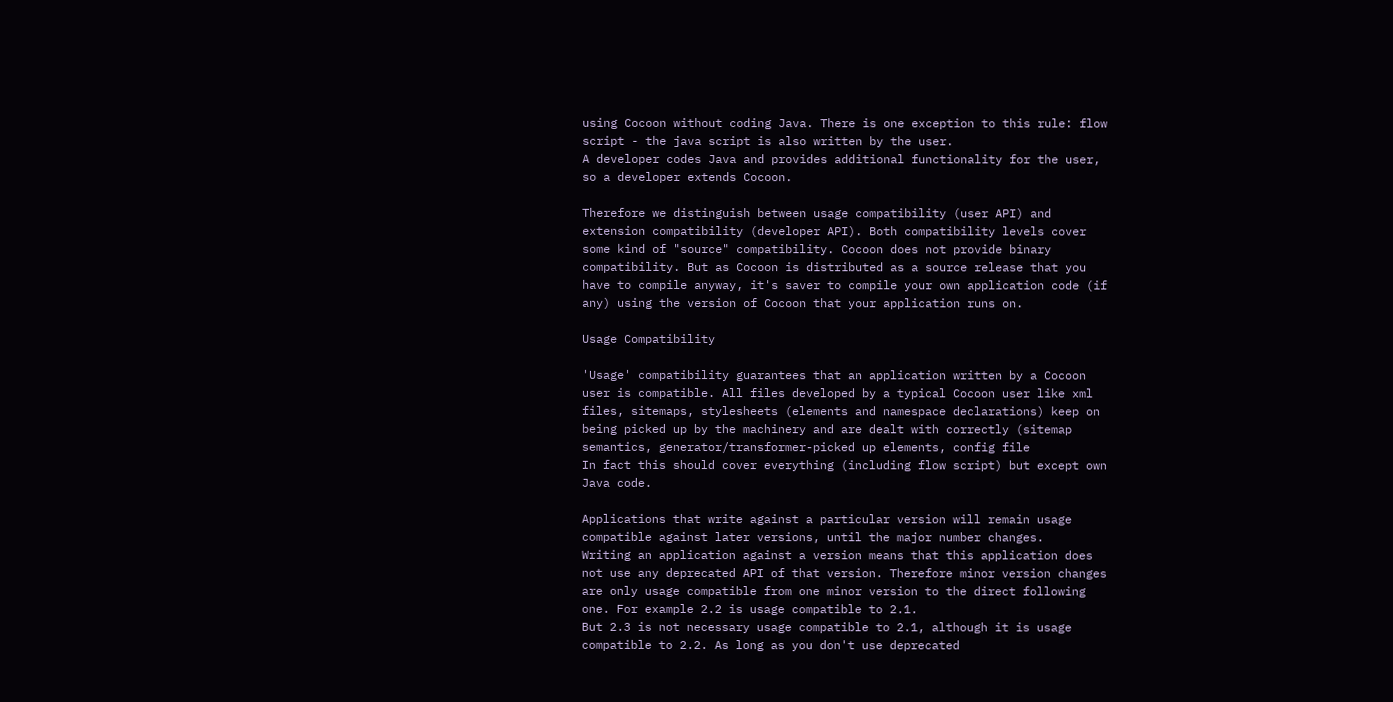using Cocoon without coding Java. There is one exception to this rule: flow
script - the java script is also written by the user.
A developer codes Java and provides additional functionality for the user,
so a developer extends Cocoon.

Therefore we distinguish between usage compatibility (user API) and
extension compatibility (developer API). Both compatibility levels cover
some kind of "source" compatibility. Cocoon does not provide binary
compatibility. But as Cocoon is distributed as a source release that you
have to compile anyway, it's saver to compile your own application code (if
any) using the version of Cocoon that your application runs on.

Usage Compatibility

'Usage' compatibility guarantees that an application written by a Cocoon
user is compatible. All files developed by a typical Cocoon user like xml
files, sitemaps, stylesheets (elements and namespace declarations) keep on
being picked up by the machinery and are dealt with correctly (sitemap
semantics, generator/transformer-picked up elements, config file
In fact this should cover everything (including flow script) but except own
Java code.

Applications that write against a particular version will remain usage
compatible against later versions, until the major number changes.
Writing an application against a version means that this application does
not use any deprecated API of that version. Therefore minor version changes
are only usage compatible from one minor version to the direct following
one. For example 2.2 is usage compatible to 2.1.
But 2.3 is not necessary usage compatible to 2.1, although it is usage
compatible to 2.2. As long as you don't use deprecated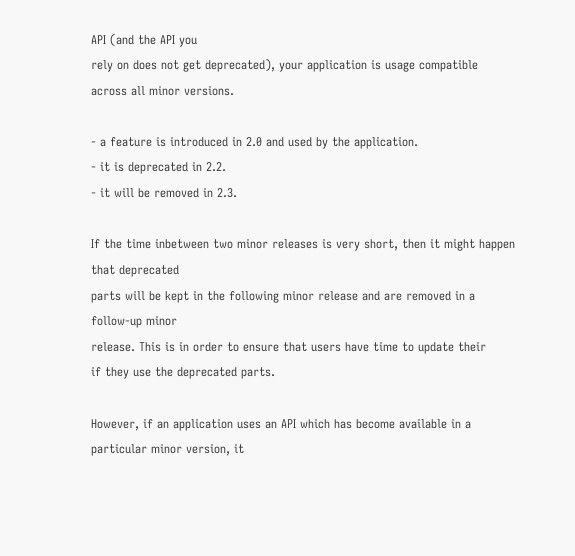API (and the API you
rely on does not get deprecated), your application is usage compatible
across all minor versions.

- a feature is introduced in 2.0 and used by the application.
- it is deprecated in 2.2.
- it will be removed in 2.3.

If the time inbetween two minor releases is very short, then it might happen
that deprecated
parts will be kept in the following minor release and are removed in a
follow-up minor
release. This is in order to ensure that users have time to update their
if they use the deprecated parts.

However, if an application uses an API which has become available in a
particular minor version, it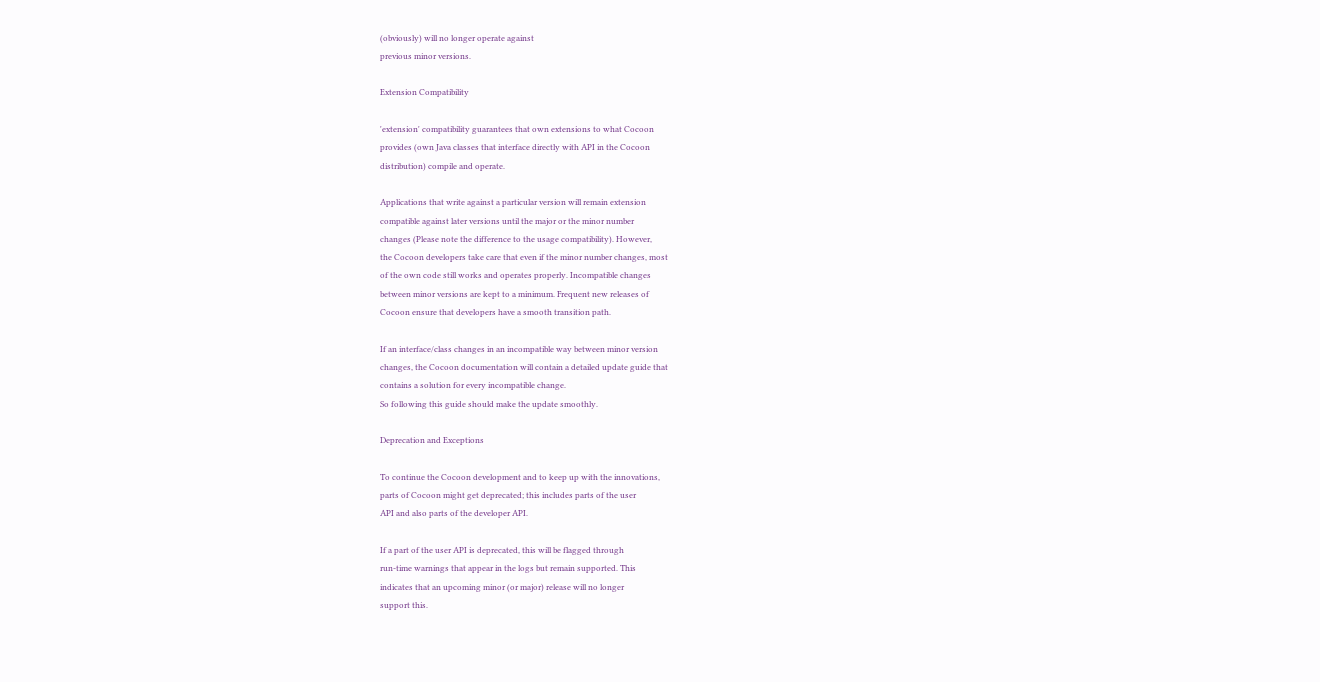(obviously) will no longer operate against
previous minor versions.

Extension Compatibility

'extension' compatibility guarantees that own extensions to what Cocoon
provides (own Java classes that interface directly with API in the Cocoon
distribution) compile and operate.

Applications that write against a particular version will remain extension
compatible against later versions until the major or the minor number
changes (Please note the difference to the usage compatibility). However,
the Cocoon developers take care that even if the minor number changes, most
of the own code still works and operates properly. Incompatible changes
between minor versions are kept to a minimum. Frequent new releases of
Cocoon ensure that developers have a smooth transition path.

If an interface/class changes in an incompatible way between minor version
changes, the Cocoon documentation will contain a detailed update guide that
contains a solution for every incompatible change.
So following this guide should make the update smoothly.

Deprecation and Exceptions

To continue the Cocoon development and to keep up with the innovations,
parts of Cocoon might get deprecated; this includes parts of the user
API and also parts of the developer API.

If a part of the user API is deprecated, this will be flagged through
run-time warnings that appear in the logs but remain supported. This
indicates that an upcoming minor (or major) release will no longer
support this.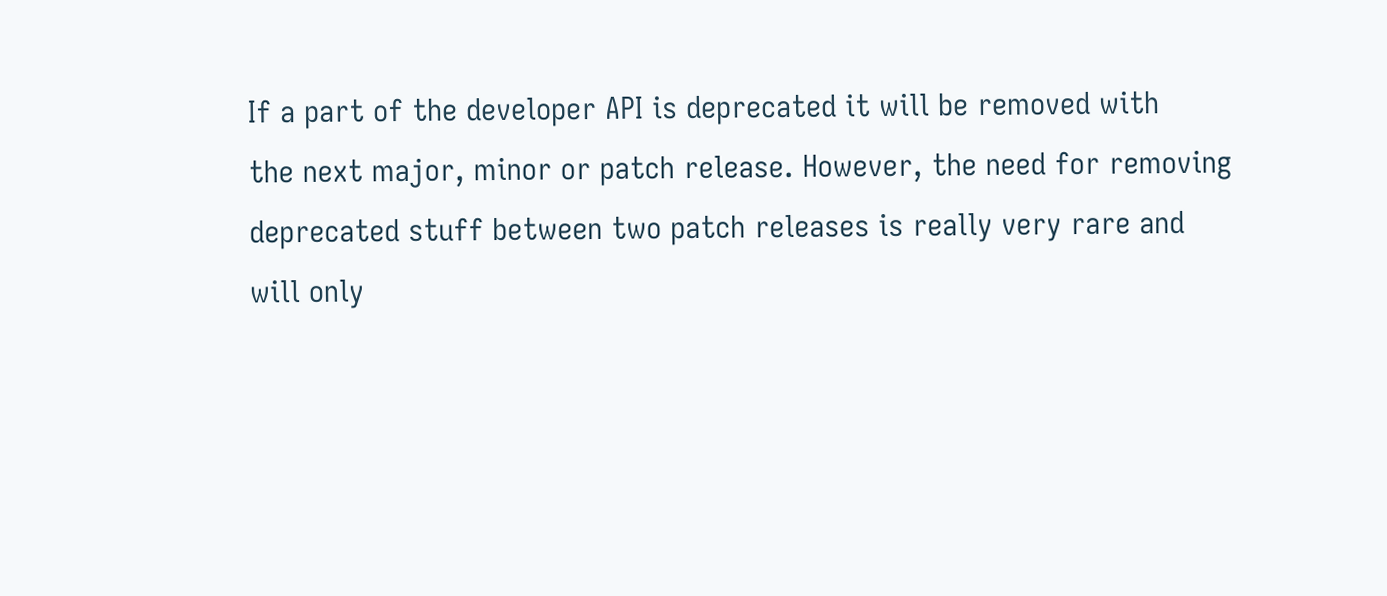If a part of the developer API is deprecated it will be removed with
the next major, minor or patch release. However, the need for removing
deprecated stuff between two patch releases is really very rare and
will only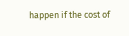happen if the cost of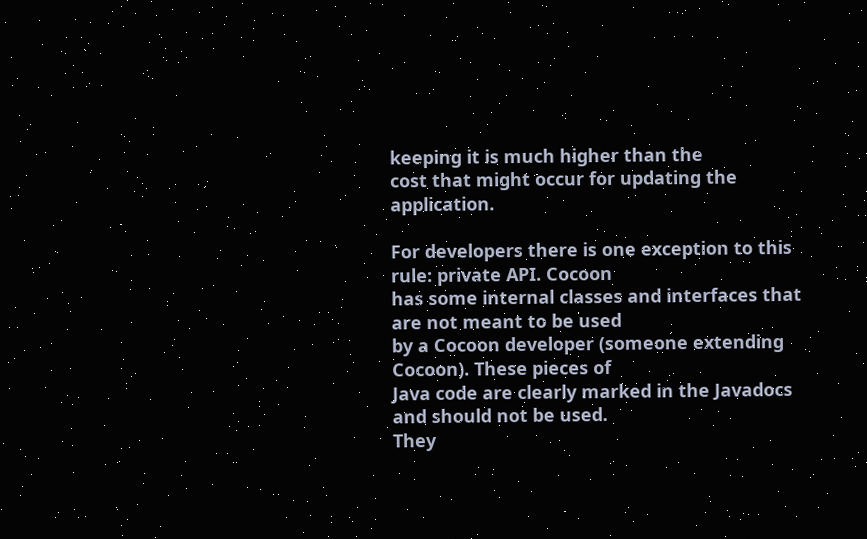keeping it is much higher than the
cost that might occur for updating the application.

For developers there is one exception to this rule: private API. Cocoon
has some internal classes and interfaces that are not meant to be used
by a Cocoon developer (someone extending Cocoon). These pieces of
Java code are clearly marked in the Javadocs and should not be used.
They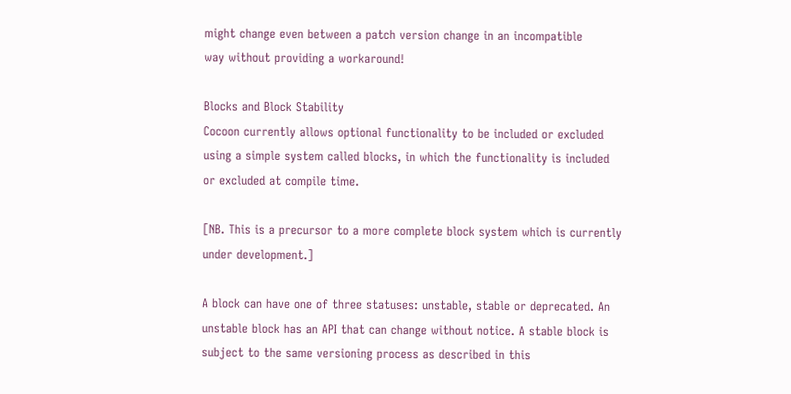might change even between a patch version change in an incompatible
way without providing a workaround!

Blocks and Block Stability
Cocoon currently allows optional functionality to be included or excluded
using a simple system called blocks, in which the functionality is included
or excluded at compile time.

[NB. This is a precursor to a more complete block system which is currently
under development.]

A block can have one of three statuses: unstable, stable or deprecated. An
unstable block has an API that can change without notice. A stable block is
subject to the same versioning process as described in this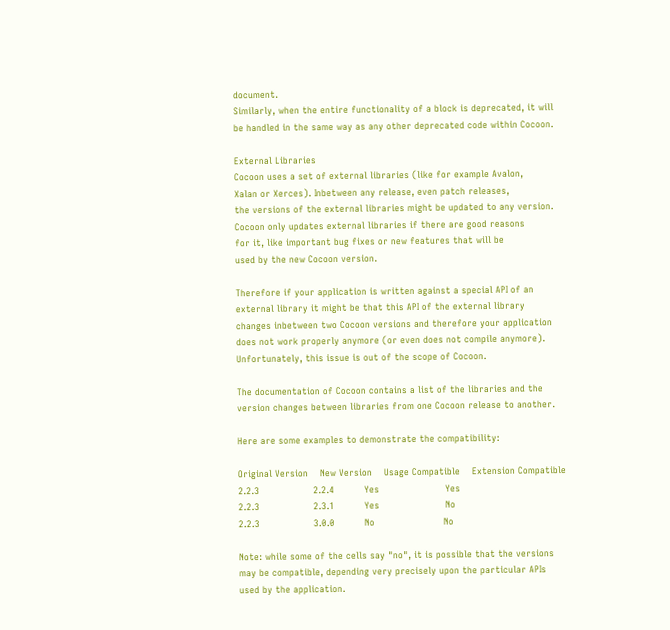document.
Similarly, when the entire functionality of a block is deprecated, it will
be handled in the same way as any other deprecated code within Cocoon.

External Libraries
Cocoon uses a set of external libraries (like for example Avalon,
Xalan or Xerces). Inbetween any release, even patch releases,
the versions of the external libraries might be updated to any version.
Cocoon only updates external libraries if there are good reasons
for it, like important bug fixes or new features that will be
used by the new Cocoon version.

Therefore if your application is written against a special API of an
external library it might be that this API of the external library
changes inbetween two Cocoon versions and therefore your application
does not work properly anymore (or even does not compile anymore).
Unfortunately, this issue is out of the scope of Cocoon.

The documentation of Cocoon contains a list of the libraries and the
version changes between libraries from one Cocoon release to another.

Here are some examples to demonstrate the compatibility:

Original Version    New Version    Usage Compatible    Extension Compatible
2.2.3                  2.2.4          Yes                      Yes
2.2.3                  2.3.1          Yes                      No
2.2.3                  3.0.0          No                       No

Note: while some of the cells say "no", it is possible that the versions
may be compatible, depending very precisely upon the particular APIs
used by the application.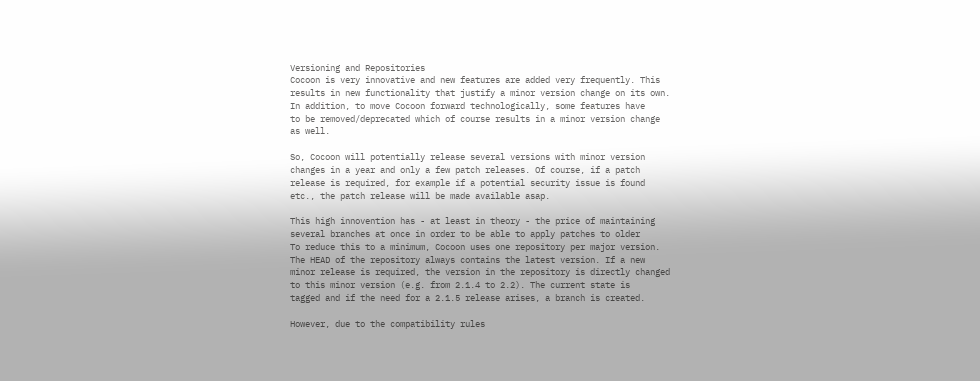Versioning and Repositories
Cocoon is very innovative and new features are added very frequently. This
results in new functionality that justify a minor version change on its own.
In addition, to move Cocoon forward technologically, some features have
to be removed/deprecated which of course results in a minor version change
as well.

So, Cocoon will potentially release several versions with minor version
changes in a year and only a few patch releases. Of course, if a patch
release is required, for example if a potential security issue is found
etc., the patch release will be made available asap.

This high innovention has - at least in theory - the price of maintaining
several branches at once in order to be able to apply patches to older
To reduce this to a minimum, Cocoon uses one repository per major version.
The HEAD of the repository always contains the latest version. If a new
minor release is required, the version in the repository is directly changed
to this minor version (e.g. from 2.1.4 to 2.2). The current state is
tagged and if the need for a 2.1.5 release arises, a branch is created.

However, due to the compatibility rules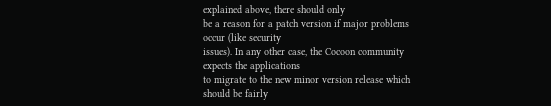explained above, there should only
be a reason for a patch version if major problems occur (like security
issues). In any other case, the Cocoon community expects the applications
to migrate to the new minor version release which should be fairly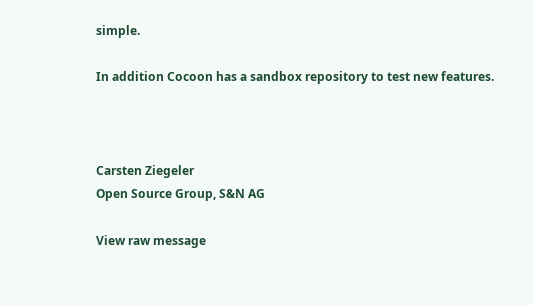simple.

In addition Cocoon has a sandbox repository to test new features.



Carsten Ziegeler
Open Source Group, S&N AG

View raw message